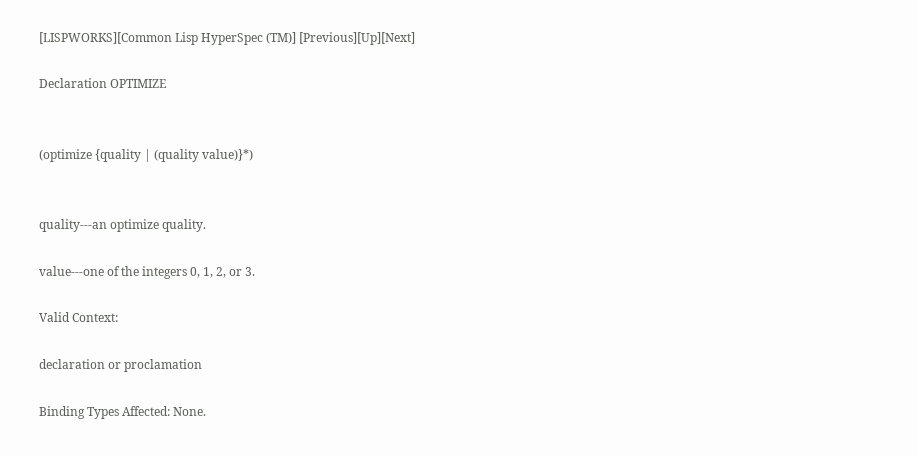[LISPWORKS][Common Lisp HyperSpec (TM)] [Previous][Up][Next]

Declaration OPTIMIZE


(optimize {quality | (quality value)}*)


quality---an optimize quality.

value---one of the integers 0, 1, 2, or 3.

Valid Context:

declaration or proclamation

Binding Types Affected: None.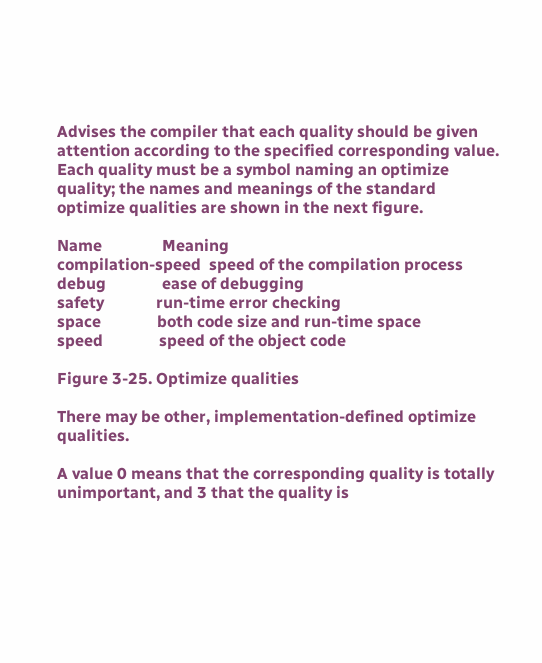Advises the compiler that each quality should be given attention according to the specified corresponding value. Each quality must be a symbol naming an optimize quality; the names and meanings of the standard optimize qualities are shown in the next figure.

Name               Meaning
compilation-speed  speed of the compilation process
debug              ease of debugging
safety             run-time error checking
space              both code size and run-time space
speed              speed of the object code

Figure 3-25. Optimize qualities

There may be other, implementation-defined optimize qualities.

A value 0 means that the corresponding quality is totally unimportant, and 3 that the quality is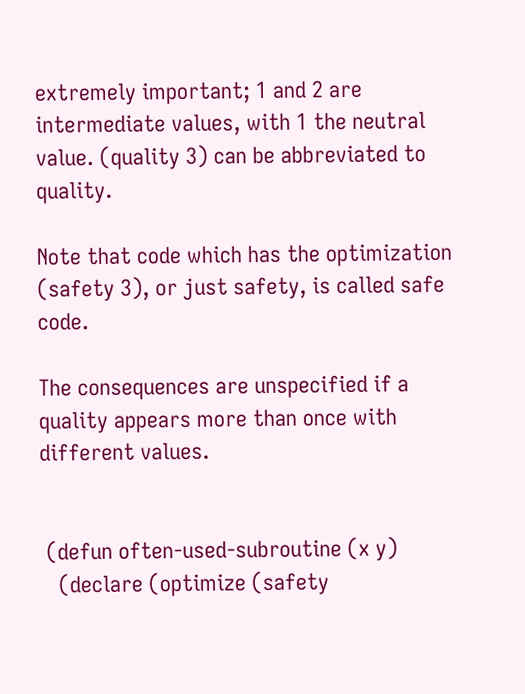extremely important; 1 and 2 are intermediate values, with 1 the neutral value. (quality 3) can be abbreviated to quality.

Note that code which has the optimization (safety 3), or just safety, is called safe code.

The consequences are unspecified if a quality appears more than once with different values.


 (defun often-used-subroutine (x y)
   (declare (optimize (safety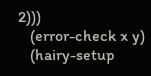2)))
   (error-check x y)
   (hairy-setup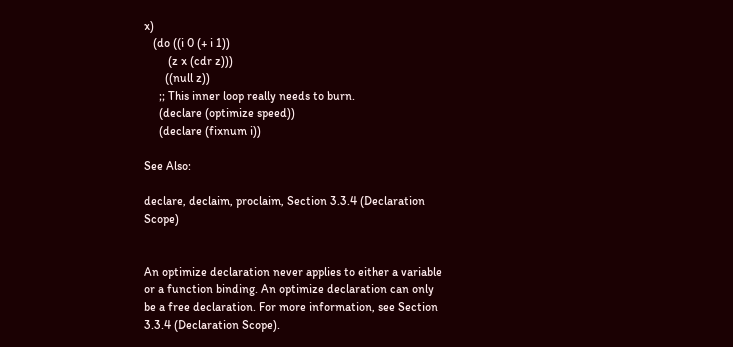x)
   (do ((i 0 (+ i 1))
        (z x (cdr z)))
       ((null z))
     ;; This inner loop really needs to burn.
     (declare (optimize speed))
     (declare (fixnum i))

See Also:

declare, declaim, proclaim, Section 3.3.4 (Declaration Scope)


An optimize declaration never applies to either a variable or a function binding. An optimize declaration can only be a free declaration. For more information, see Section 3.3.4 (Declaration Scope).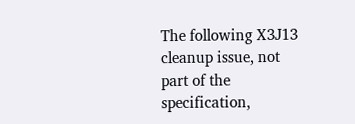The following X3J13 cleanup issue, not part of the specification,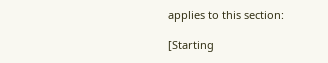applies to this section:

[Starting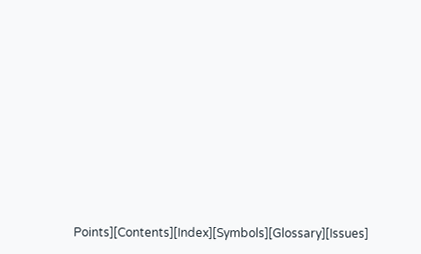Points][Contents][Index][Symbols][Glossary][Issues]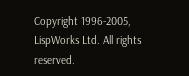Copyright 1996-2005, LispWorks Ltd. All rights reserved.